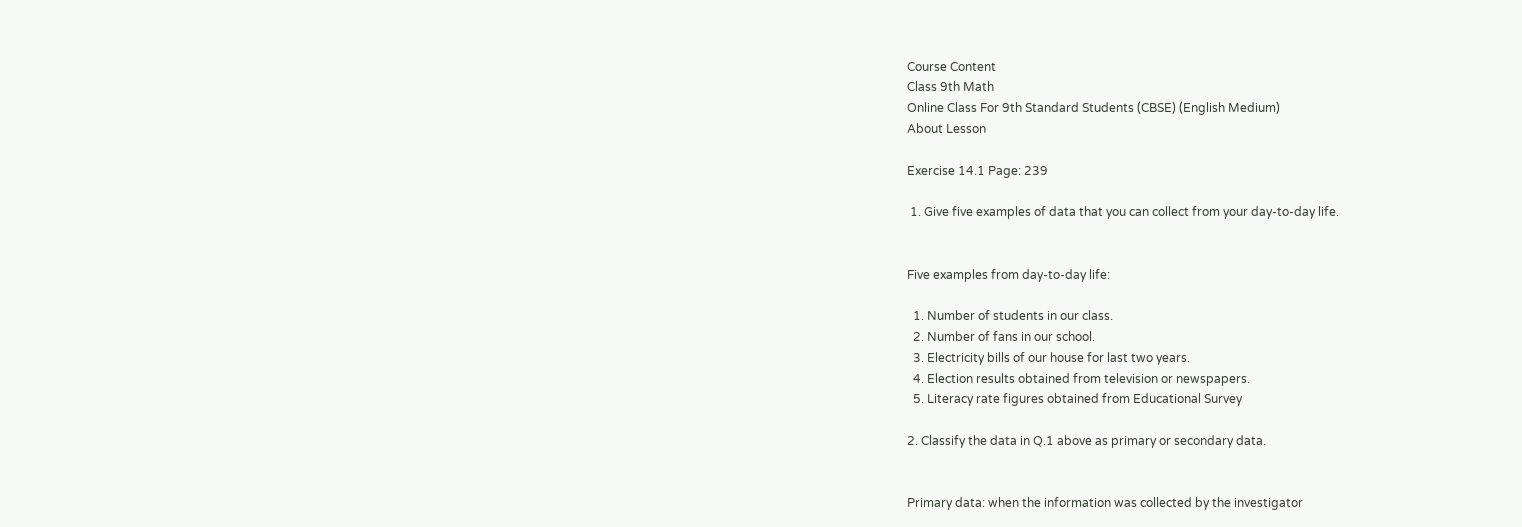Course Content
Class 9th Math
Online Class For 9th Standard Students (CBSE) (English Medium)
About Lesson

Exercise 14.1 Page: 239

 1. Give five examples of data that you can collect from your day-to-day life.


Five examples from day-to-day life:

  1. Number of students in our class.
  2. Number of fans in our school.
  3. Electricity bills of our house for last two years.
  4. Election results obtained from television or newspapers.
  5. Literacy rate figures obtained from Educational Survey

2. Classify the data in Q.1 above as primary or secondary data.


Primary data: when the information was collected by the investigator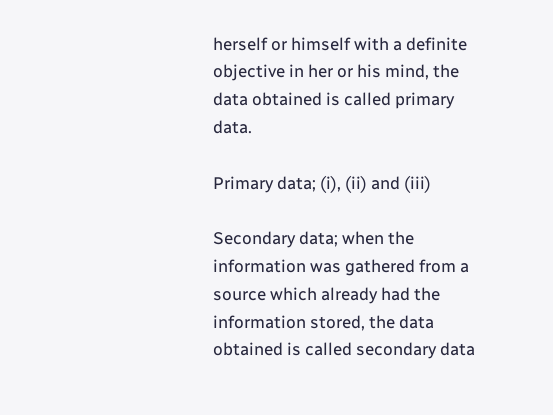herself or himself with a definite objective in her or his mind, the data obtained is called primary data.

Primary data; (i), (ii) and (iii)

Secondary data; when the information was gathered from a source which already had the information stored, the data obtained is called secondary data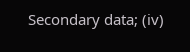Secondary data; (iv)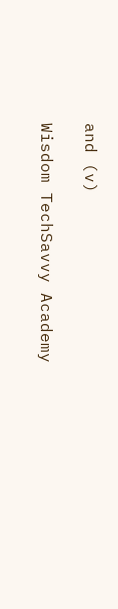and (v)

Wisdom TechSavvy Academy